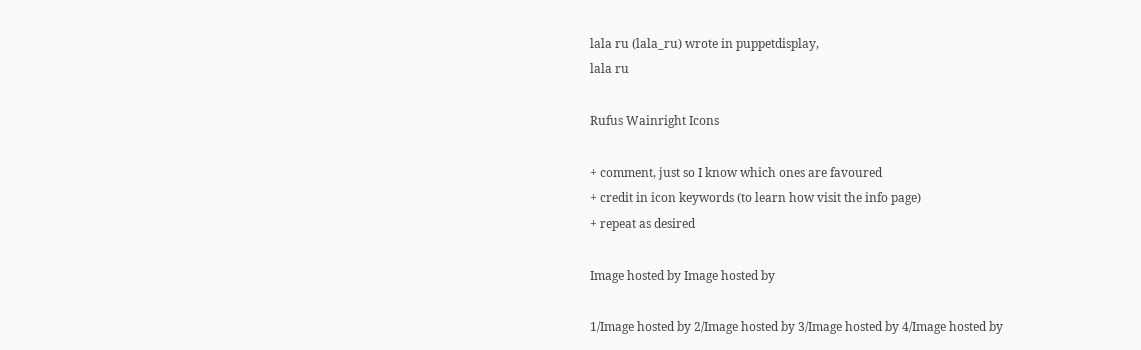lala ru (lala_ru) wrote in puppetdisplay,
lala ru

Rufus Wainright Icons

+ comment, just so I know which ones are favoured
+ credit in icon keywords (to learn how visit the info page)
+ repeat as desired

Image hosted by Image hosted by

1/Image hosted by 2/Image hosted by 3/Image hosted by 4/Image hosted by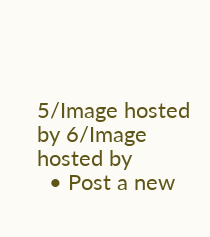5/Image hosted by 6/Image hosted by
  • Post a new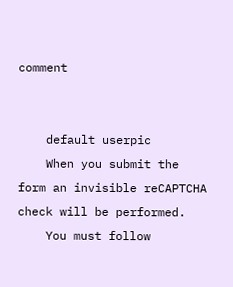comment


    default userpic
    When you submit the form an invisible reCAPTCHA check will be performed.
    You must follow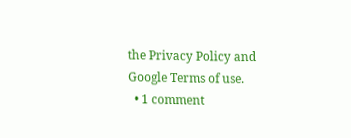the Privacy Policy and Google Terms of use.
  • 1 comment